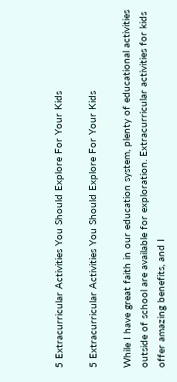5 Extracurricular Activities You Should Explore For Your Kids

5 Extracurricular Activities You Should Explore For Your Kids

While I have great faith in our education system, plenty of educational activities outside of school are available for exploration. Extracurricular activities for kids offer amazing benefits, and I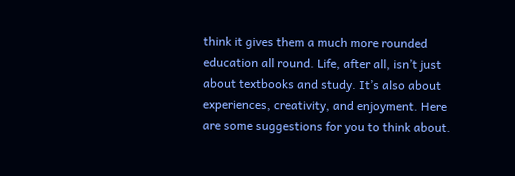think it gives them a much more rounded education all round. Life, after all, isn’t just about textbooks and study. It’s also about experiences, creativity, and enjoyment. Here are some suggestions for you to think about.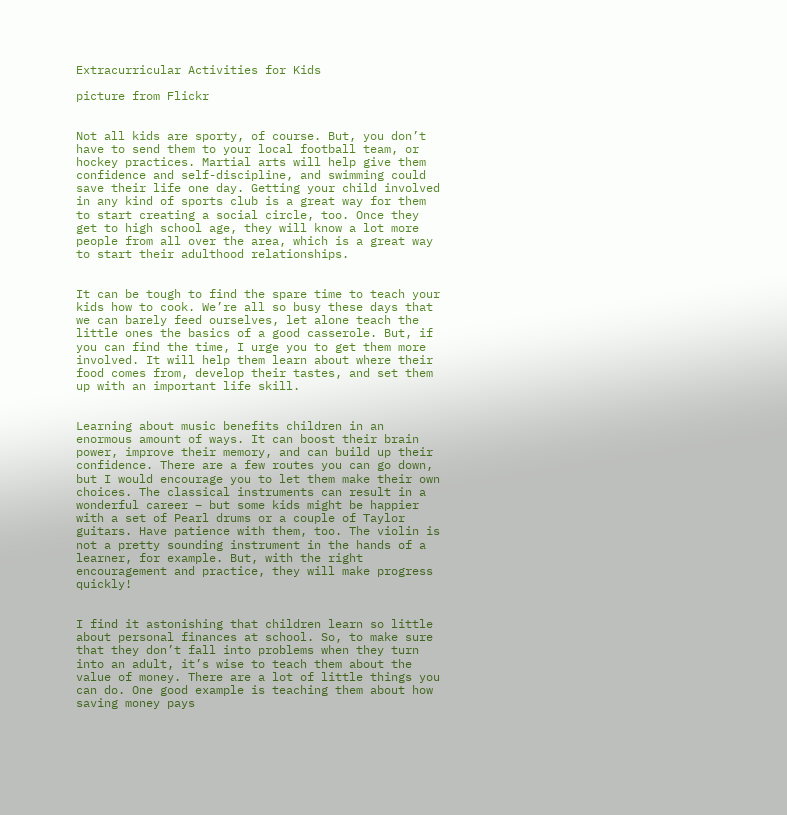Extracurricular Activities for Kids

picture from Flickr


Not all kids are sporty, of course. But, you don’t have to send them to your local football team, or hockey practices. Martial arts will help give them confidence and self-discipline, and swimming could save their life one day. Getting your child involved in any kind of sports club is a great way for them to start creating a social circle, too. Once they get to high school age, they will know a lot more people from all over the area, which is a great way to start their adulthood relationships.


It can be tough to find the spare time to teach your kids how to cook. We’re all so busy these days that we can barely feed ourselves, let alone teach the little ones the basics of a good casserole. But, if you can find the time, I urge you to get them more involved. It will help them learn about where their food comes from, develop their tastes, and set them up with an important life skill.


Learning about music benefits children in an enormous amount of ways. It can boost their brain power, improve their memory, and can build up their confidence. There are a few routes you can go down, but I would encourage you to let them make their own choices. The classical instruments can result in a wonderful career – but some kids might be happier with a set of Pearl drums or a couple of Taylor guitars. Have patience with them, too. The violin is not a pretty sounding instrument in the hands of a learner, for example. But, with the right encouragement and practice, they will make progress quickly!


I find it astonishing that children learn so little about personal finances at school. So, to make sure that they don’t fall into problems when they turn into an adult, it’s wise to teach them about the value of money. There are a lot of little things you can do. One good example is teaching them about how saving money pays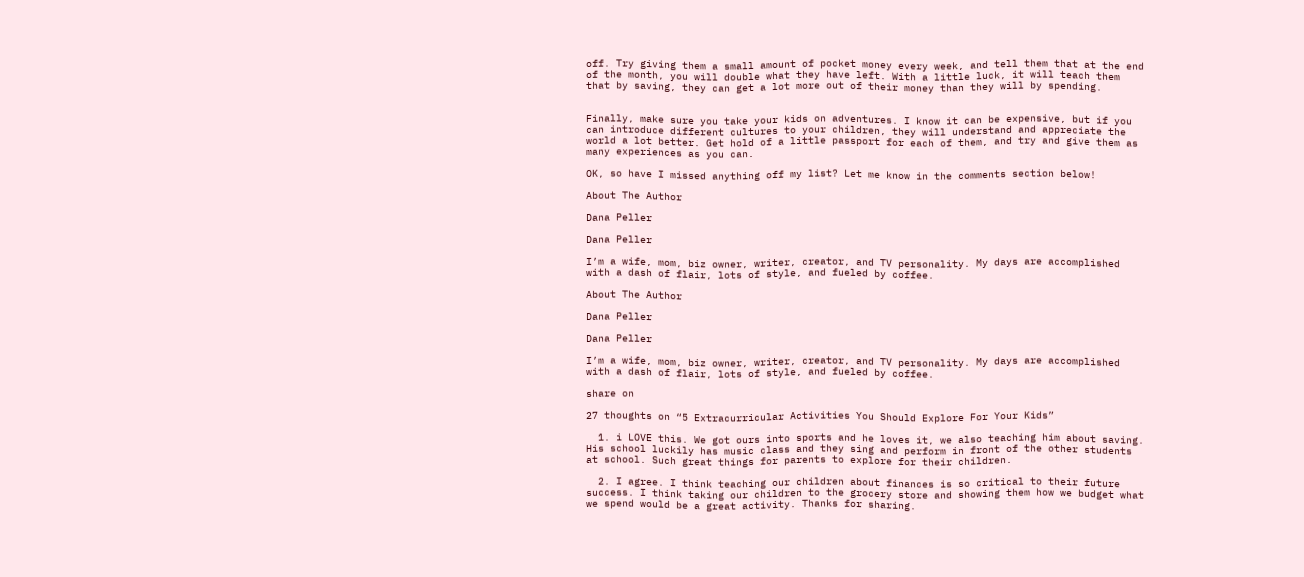off. Try giving them a small amount of pocket money every week, and tell them that at the end of the month, you will double what they have left. With a little luck, it will teach them that by saving, they can get a lot more out of their money than they will by spending.


Finally, make sure you take your kids on adventures. I know it can be expensive, but if you can introduce different cultures to your children, they will understand and appreciate the world a lot better. Get hold of a little passport for each of them, and try and give them as many experiences as you can.

OK, so have I missed anything off my list? Let me know in the comments section below!

About The Author

Dana Peller

Dana Peller

I’m a wife, mom, biz owner, writer, creator, and TV personality. My days are accomplished with a dash of flair, lots of style, and fueled by coffee.

About The Author

Dana Peller

Dana Peller

I’m a wife, mom, biz owner, writer, creator, and TV personality. My days are accomplished with a dash of flair, lots of style, and fueled by coffee.

share on

27 thoughts on “5 Extracurricular Activities You Should Explore For Your Kids”

  1. i LOVE this. We got ours into sports and he loves it, we also teaching him about saving. His school luckily has music class and they sing and perform in front of the other students at school. Such great things for parents to explore for their children.

  2. I agree. I think teaching our children about finances is so critical to their future success. I think taking our children to the grocery store and showing them how we budget what we spend would be a great activity. Thanks for sharing.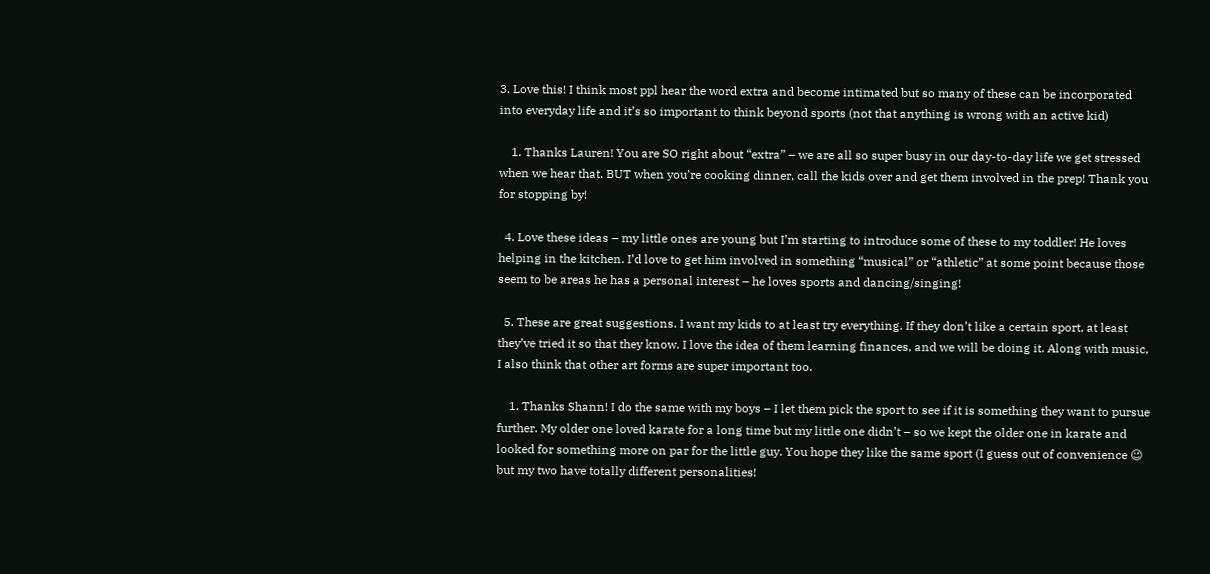3. Love this! I think most ppl hear the word extra and become intimated but so many of these can be incorporated into everyday life and it’s so important to think beyond sports (not that anything is wrong with an active kid)

    1. Thanks Lauren! You are SO right about “extra” – we are all so super busy in our day-to-day life we get stressed when we hear that. BUT when you’re cooking dinner, call the kids over and get them involved in the prep! Thank you for stopping by!

  4. Love these ideas – my little ones are young but I’m starting to introduce some of these to my toddler! He loves helping in the kitchen. I’d love to get him involved in something “musical” or “athletic” at some point because those seem to be areas he has a personal interest – he loves sports and dancing/singing!

  5. These are great suggestions. I want my kids to at least try everything. If they don’t like a certain sport, at least they’ve tried it so that they know. I love the idea of them learning finances, and we will be doing it. Along with music, I also think that other art forms are super important too.

    1. Thanks Shann! I do the same with my boys – I let them pick the sport to see if it is something they want to pursue further. My older one loved karate for a long time but my little one didn’t – so we kept the older one in karate and looked for something more on par for the little guy. You hope they like the same sport (I guess out of convenience 😉 but my two have totally different personalities!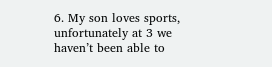6. My son loves sports, unfortunately at 3 we haven’t been able to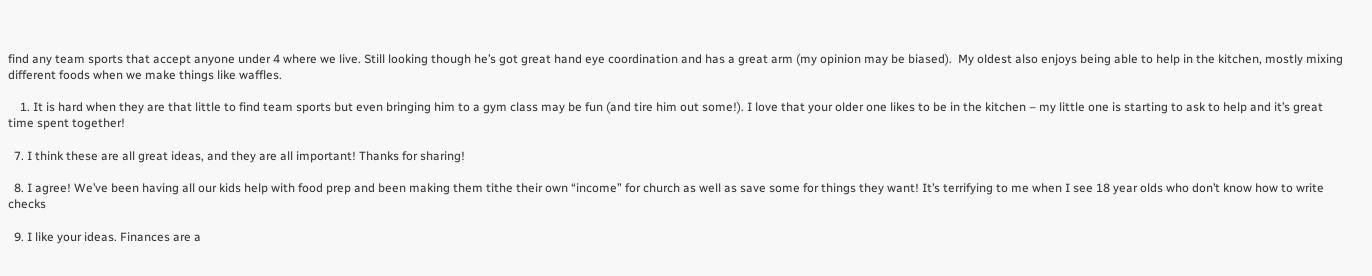find any team sports that accept anyone under 4 where we live. Still looking though he’s got great hand eye coordination and has a great arm (my opinion may be biased).  My oldest also enjoys being able to help in the kitchen, mostly mixing different foods when we make things like waffles.

    1. It is hard when they are that little to find team sports but even bringing him to a gym class may be fun (and tire him out some!). I love that your older one likes to be in the kitchen – my little one is starting to ask to help and it’s great time spent together!

  7. I think these are all great ideas, and they are all important! Thanks for sharing!

  8. I agree! We’ve been having all our kids help with food prep and been making them tithe their own “income” for church as well as save some for things they want! It’s terrifying to me when I see 18 year olds who don’t know how to write checks

  9. I like your ideas. Finances are a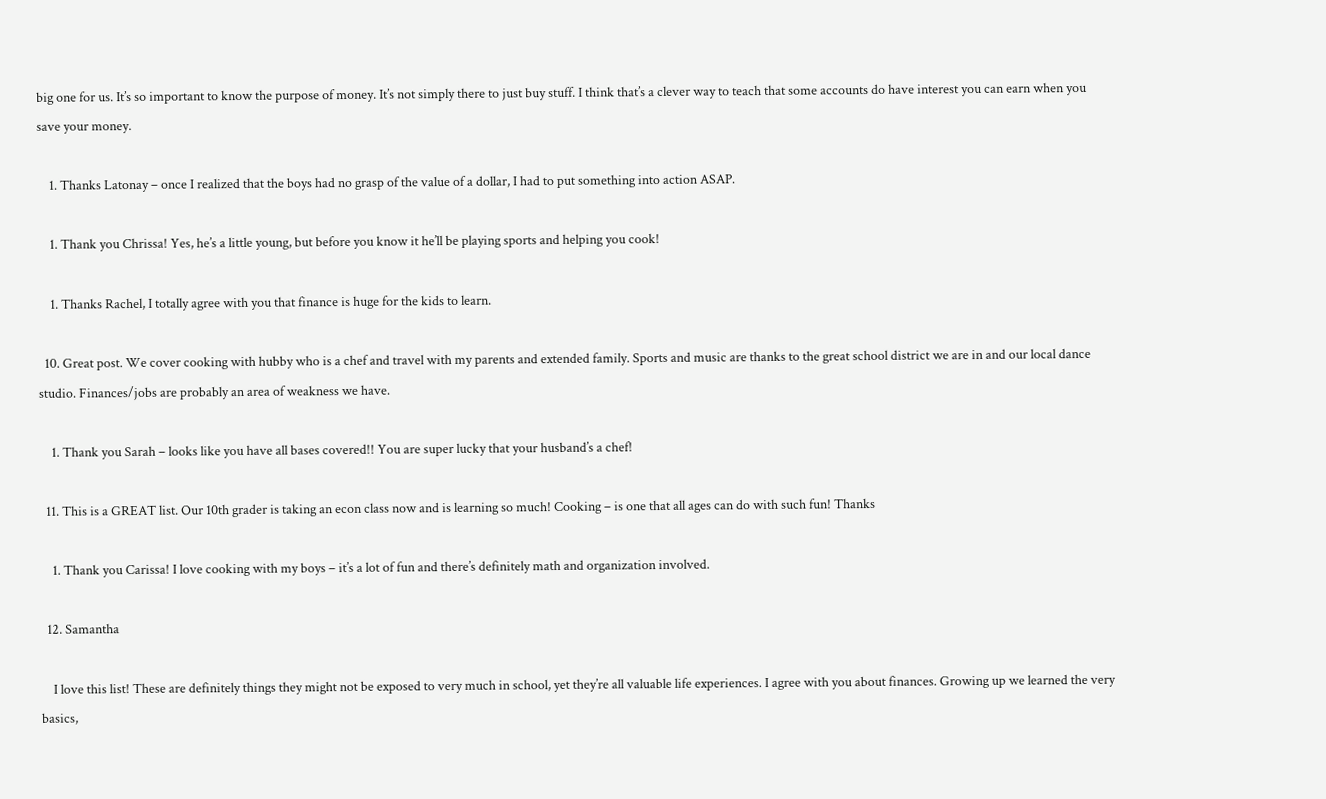big one for us. It’s so important to know the purpose of money. It’s not simply there to just buy stuff. I think that’s a clever way to teach that some accounts do have interest you can earn when you save your money.

    1. Thanks Latonay – once I realized that the boys had no grasp of the value of a dollar, I had to put something into action ASAP.

    1. Thank you Chrissa! Yes, he’s a little young, but before you know it he’ll be playing sports and helping you cook!

    1. Thanks Rachel, I totally agree with you that finance is huge for the kids to learn.

  10. Great post. We cover cooking with hubby who is a chef and travel with my parents and extended family. Sports and music are thanks to the great school district we are in and our local dance studio. Finances/jobs are probably an area of weakness we have.

    1. Thank you Sarah – looks like you have all bases covered!! You are super lucky that your husband’s a chef!

  11. This is a GREAT list. Our 10th grader is taking an econ class now and is learning so much! Cooking – is one that all ages can do with such fun! Thanks

    1. Thank you Carissa! I love cooking with my boys – it’s a lot of fun and there’s definitely math and organization involved.

  12. Samantha

    I love this list! These are definitely things they might not be exposed to very much in school, yet they’re all valuable life experiences. I agree with you about finances. Growing up we learned the very basics,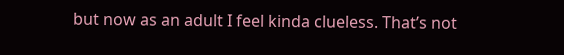but now as an adult I feel kinda clueless. That’s not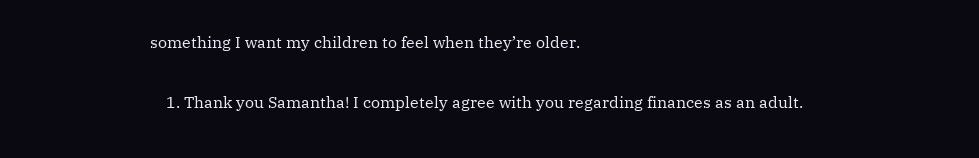something I want my children to feel when they’re older.

    1. Thank you Samantha! I completely agree with you regarding finances as an adult.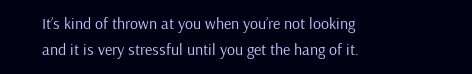It’s kind of thrown at you when you’re not looking and it is very stressful until you get the hang of it.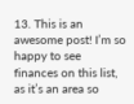13. This is an awesome post! I’m so happy to see finances on this list, as it’s an area so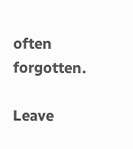often forgotten.

Leave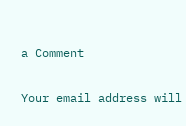a Comment

Your email address will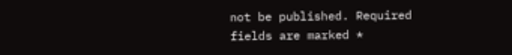not be published. Required fields are marked *